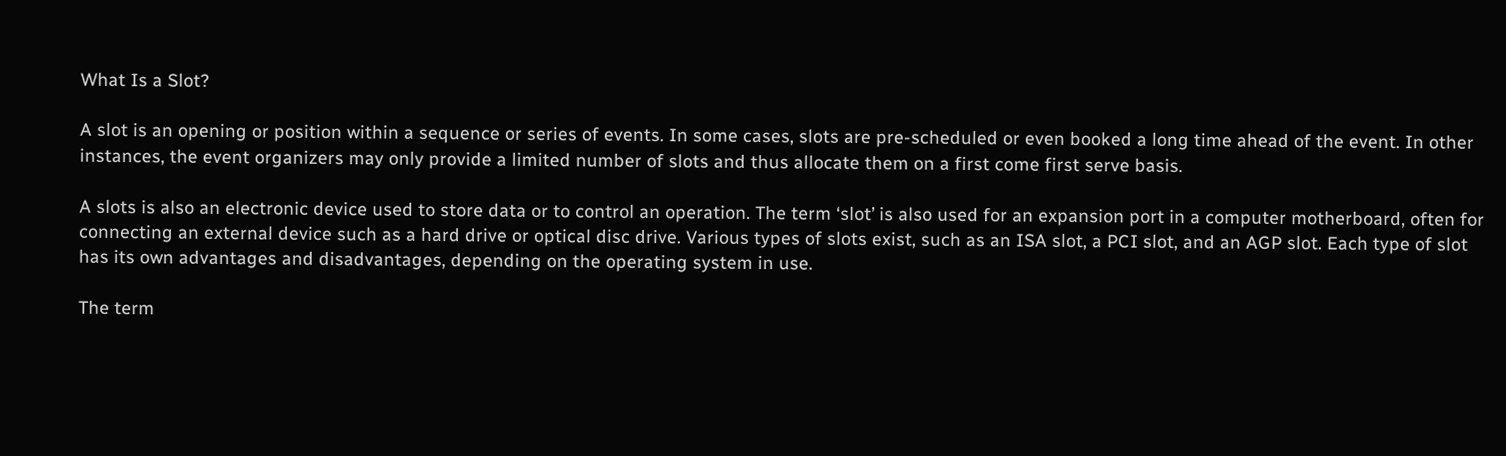What Is a Slot?

A slot is an opening or position within a sequence or series of events. In some cases, slots are pre-scheduled or even booked a long time ahead of the event. In other instances, the event organizers may only provide a limited number of slots and thus allocate them on a first come first serve basis.

A slots is also an electronic device used to store data or to control an operation. The term ‘slot’ is also used for an expansion port in a computer motherboard, often for connecting an external device such as a hard drive or optical disc drive. Various types of slots exist, such as an ISA slot, a PCI slot, and an AGP slot. Each type of slot has its own advantages and disadvantages, depending on the operating system in use.

The term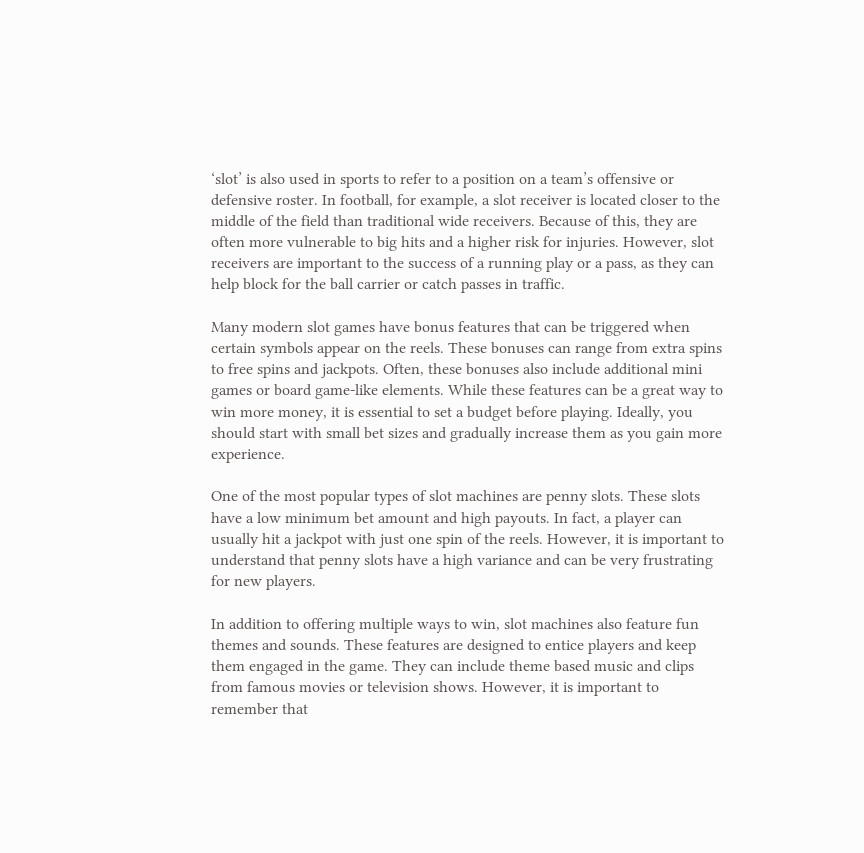‘slot’ is also used in sports to refer to a position on a team’s offensive or defensive roster. In football, for example, a slot receiver is located closer to the middle of the field than traditional wide receivers. Because of this, they are often more vulnerable to big hits and a higher risk for injuries. However, slot receivers are important to the success of a running play or a pass, as they can help block for the ball carrier or catch passes in traffic.

Many modern slot games have bonus features that can be triggered when certain symbols appear on the reels. These bonuses can range from extra spins to free spins and jackpots. Often, these bonuses also include additional mini games or board game-like elements. While these features can be a great way to win more money, it is essential to set a budget before playing. Ideally, you should start with small bet sizes and gradually increase them as you gain more experience.

One of the most popular types of slot machines are penny slots. These slots have a low minimum bet amount and high payouts. In fact, a player can usually hit a jackpot with just one spin of the reels. However, it is important to understand that penny slots have a high variance and can be very frustrating for new players.

In addition to offering multiple ways to win, slot machines also feature fun themes and sounds. These features are designed to entice players and keep them engaged in the game. They can include theme based music and clips from famous movies or television shows. However, it is important to remember that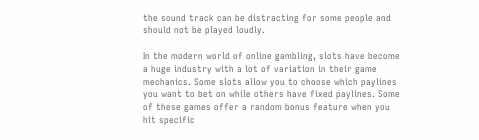the sound track can be distracting for some people and should not be played loudly.

In the modern world of online gambling, slots have become a huge industry with a lot of variation in their game mechanics. Some slots allow you to choose which paylines you want to bet on while others have fixed paylines. Some of these games offer a random bonus feature when you hit specific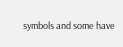symbols and some have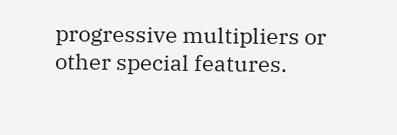progressive multipliers or other special features.